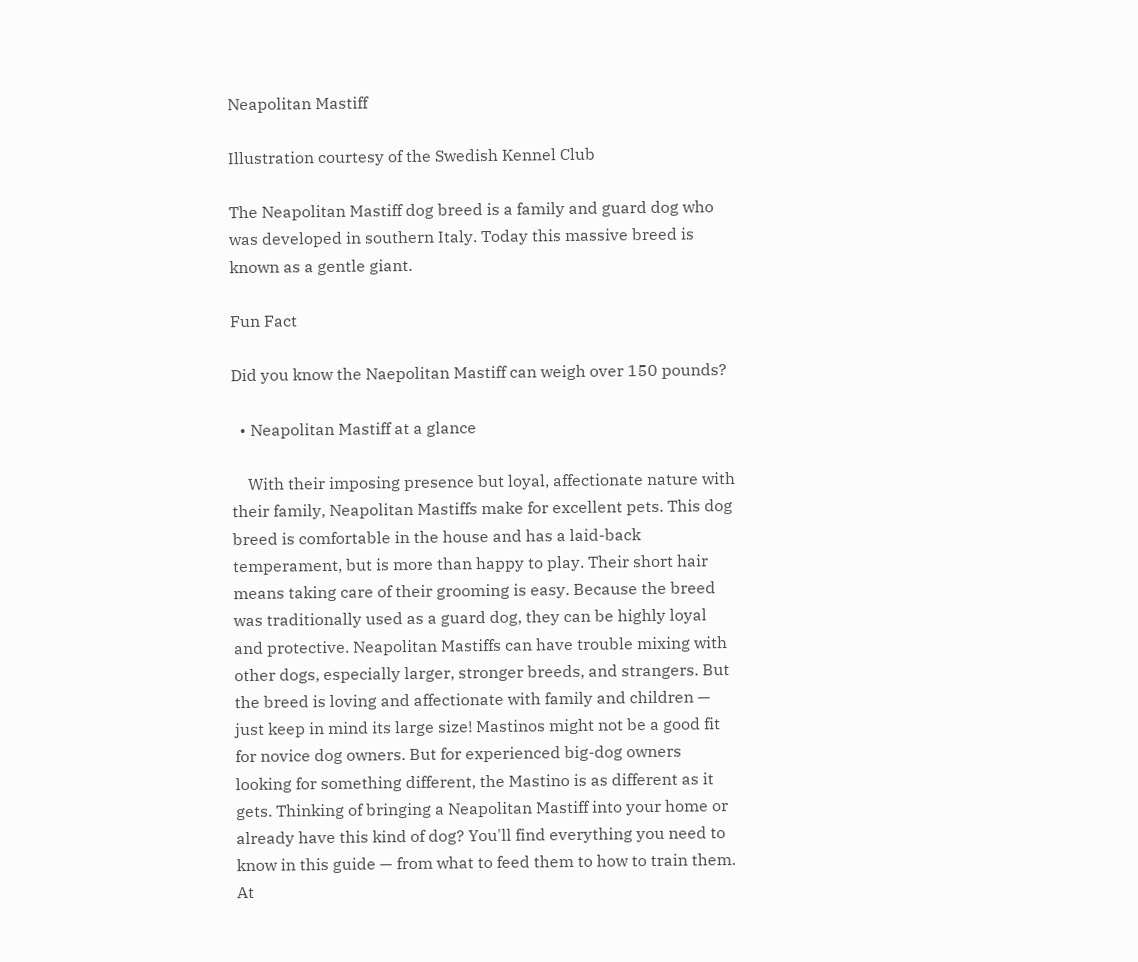Neapolitan Mastiff

Illustration courtesy of the Swedish Kennel Club

The Neapolitan Mastiff dog breed is a family and guard dog who was developed in southern Italy. Today this massive breed is known as a gentle giant.

Fun Fact

Did you know the Naepolitan Mastiff can weigh over 150 pounds?

  • Neapolitan Mastiff at a glance

    With their imposing presence but loyal, affectionate nature with their family, Neapolitan Mastiffs make for excellent pets. This dog breed is comfortable in the house and has a laid-back temperament, but is more than happy to play. Their short hair means taking care of their grooming is easy. Because the breed was traditionally used as a guard dog, they can be highly loyal and protective. Neapolitan Mastiffs can have trouble mixing with other dogs, especially larger, stronger breeds, and strangers. But the breed is loving and affectionate with family and children — just keep in mind its large size! Mastinos might not be a good fit for novice dog owners. But for experienced big-dog owners looking for something different, the Mastino is as different as it gets. Thinking of bringing a Neapolitan Mastiff into your home or already have this kind of dog? You'll find everything you need to know in this guide — from what to feed them to how to train them. At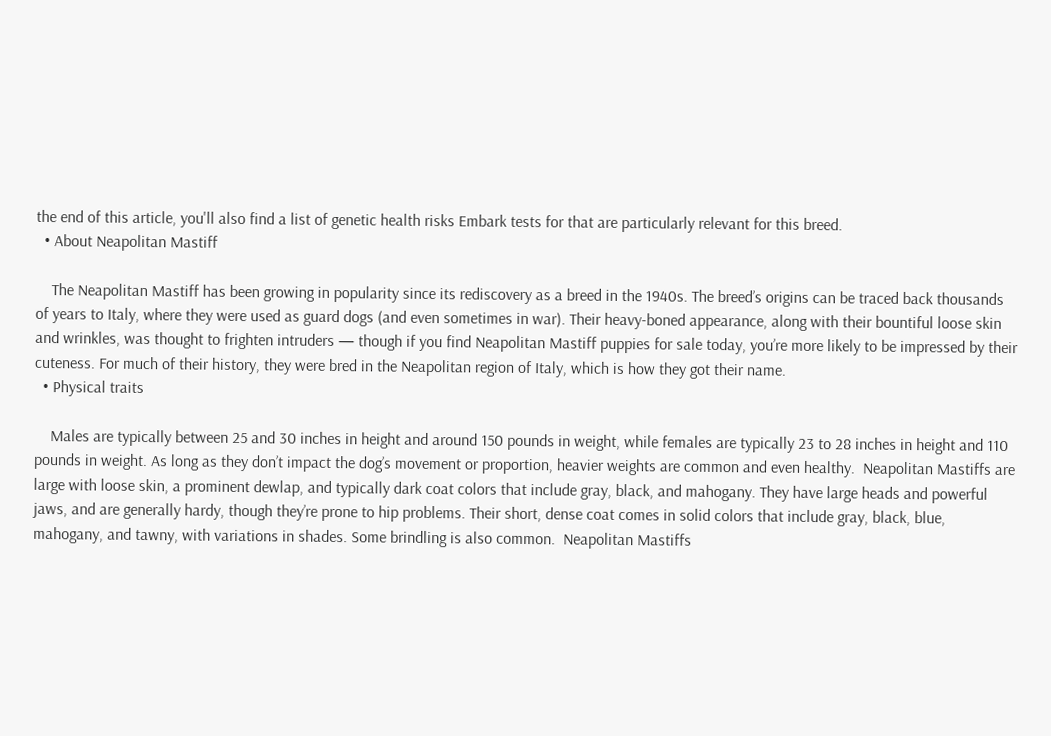the end of this article, you'll also find a list of genetic health risks Embark tests for that are particularly relevant for this breed.
  • About Neapolitan Mastiff

    The Neapolitan Mastiff has been growing in popularity since its rediscovery as a breed in the 1940s. The breed’s origins can be traced back thousands of years to Italy, where they were used as guard dogs (and even sometimes in war). Their heavy-boned appearance, along with their bountiful loose skin and wrinkles, was thought to frighten intruders — though if you find Neapolitan Mastiff puppies for sale today, you’re more likely to be impressed by their cuteness. For much of their history, they were bred in the Neapolitan region of Italy, which is how they got their name.
  • Physical traits

    Males are typically between 25 and 30 inches in height and around 150 pounds in weight, while females are typically 23 to 28 inches in height and 110 pounds in weight. As long as they don’t impact the dog’s movement or proportion, heavier weights are common and even healthy.  Neapolitan Mastiffs are large with loose skin, a prominent dewlap, and typically dark coat colors that include gray, black, and mahogany. They have large heads and powerful jaws, and are generally hardy, though they’re prone to hip problems. Their short, dense coat comes in solid colors that include gray, black, blue, mahogany, and tawny, with variations in shades. Some brindling is also common.  Neapolitan Mastiffs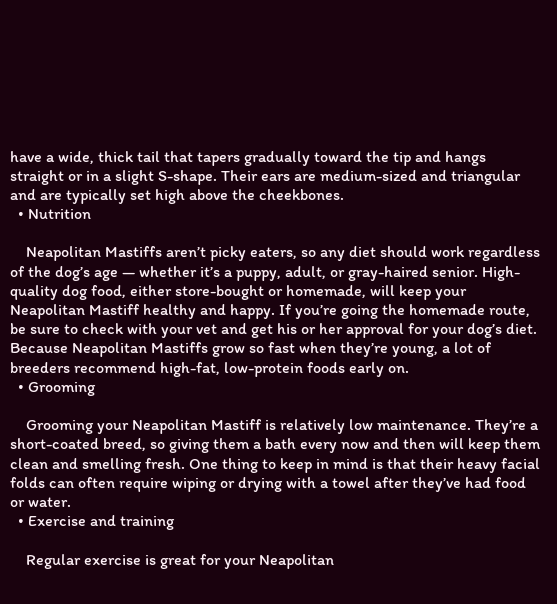have a wide, thick tail that tapers gradually toward the tip and hangs straight or in a slight S-shape. Their ears are medium-sized and triangular and are typically set high above the cheekbones.
  • Nutrition

    Neapolitan Mastiffs aren’t picky eaters, so any diet should work regardless of the dog’s age — whether it’s a puppy, adult, or gray-haired senior. High-quality dog food, either store-bought or homemade, will keep your Neapolitan Mastiff healthy and happy. If you’re going the homemade route, be sure to check with your vet and get his or her approval for your dog’s diet. Because Neapolitan Mastiffs grow so fast when they’re young, a lot of breeders recommend high-fat, low-protein foods early on.
  • Grooming

    Grooming your Neapolitan Mastiff is relatively low maintenance. They’re a short-coated breed, so giving them a bath every now and then will keep them clean and smelling fresh. One thing to keep in mind is that their heavy facial folds can often require wiping or drying with a towel after they’ve had food or water.
  • Exercise and training

    Regular exercise is great for your Neapolitan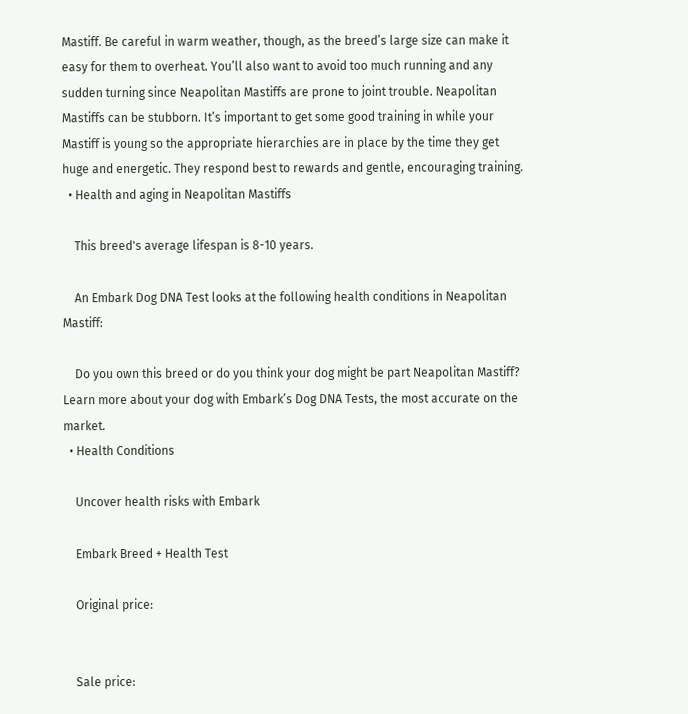Mastiff. Be careful in warm weather, though, as the breed’s large size can make it easy for them to overheat. You’ll also want to avoid too much running and any sudden turning since Neapolitan Mastiffs are prone to joint trouble. Neapolitan Mastiffs can be stubborn. It’s important to get some good training in while your Mastiff is young so the appropriate hierarchies are in place by the time they get huge and energetic. They respond best to rewards and gentle, encouraging training.
  • Health and aging in Neapolitan Mastiffs

    This breed's average lifespan is 8-10 years.

    An Embark Dog DNA Test looks at the following health conditions in Neapolitan Mastiff:

    Do you own this breed or do you think your dog might be part Neapolitan Mastiff? Learn more about your dog with Embark’s Dog DNA Tests, the most accurate on the market.
  • Health Conditions

    Uncover health risks with Embark

    Embark Breed + Health Test

    Original price:


    Sale price: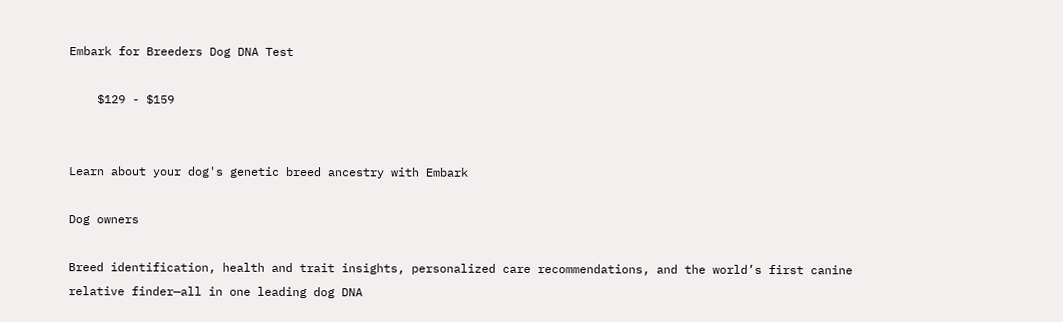Embark for Breeders Dog DNA Test

    $129 - $159


Learn about your dog's genetic breed ancestry with Embark

Dog owners

Breed identification, health and trait insights, personalized care recommendations, and the world’s first canine relative finder—all in one leading dog DNA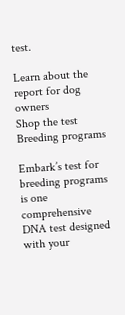test.

Learn about the report for dog owners
Shop the test
Breeding programs

Embark’s test for breeding programs is one comprehensive DNA test designed with your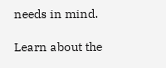needs in mind.

Learn about the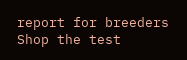report for breeders
Shop the test